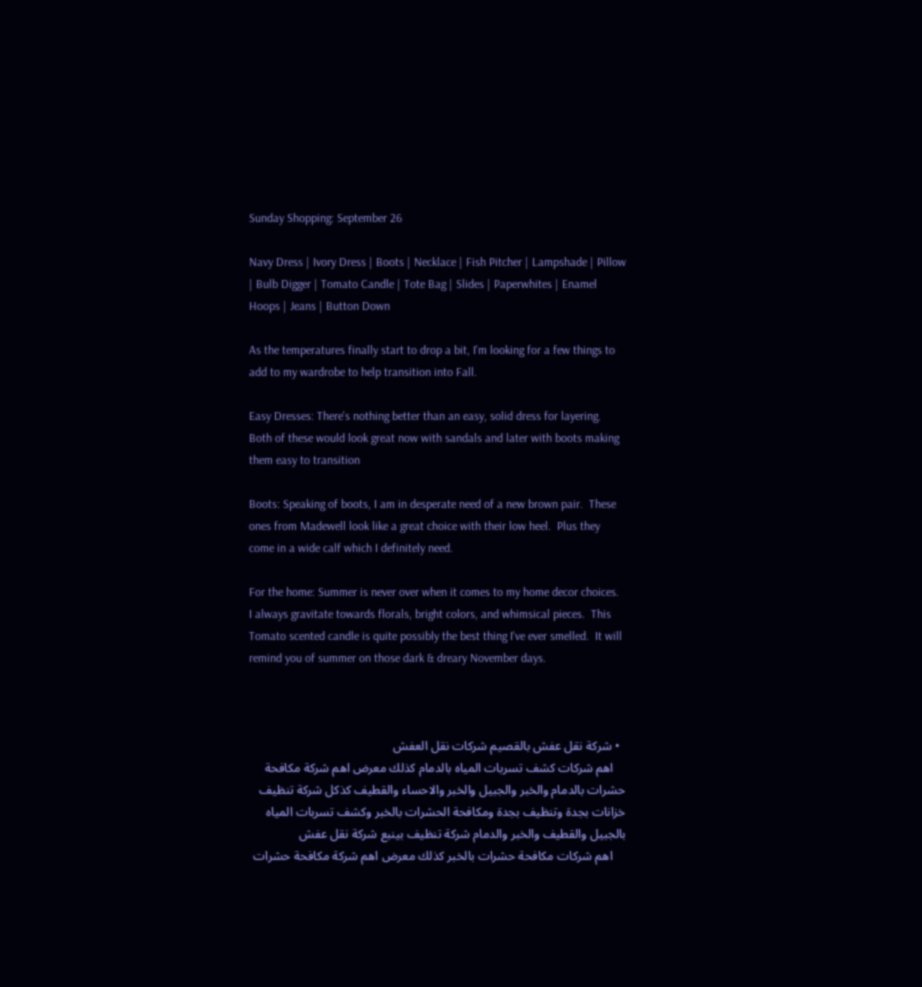Sunday Shopping: September 26

Navy Dress | Ivory Dress | Boots | Necklace | Fish Pitcher | Lampshade | Pillow | Bulb Digger | Tomato Candle | Tote Bag | Slides | Paperwhites | Enamel Hoops | Jeans | Button Down

As the temperatures finally start to drop a bit, I'm looking for a few things to add to my wardrobe to help transition into Fall.

Easy Dresses: There's nothing better than an easy, solid dress for layering.  Both of these would look great now with sandals and later with boots making them easy to transition

Boots: Speaking of boots, I am in desperate need of a new brown pair.  These ones from Madewell look like a great choice with their low heel.  Plus they come in a wide calf which I definitely need.

For the home: Summer is never over when it comes to my home decor choices.  I always gravitate towards florals, bright colors, and whimsical pieces.  This Tomato scented candle is quite possibly the best thing I've ever smelled.  It will remind you of summer on those dark & dreary November days.



  • شركة نقل عفش بالقصيم شركات نقل العفش
    اهم شركات كشف تسربات المياه بالدمام كذلك معرض اهم شركة مكافحة حشرات بالدمام والخبر والجبيل والخبر والاحساء والقطيف كذكل شركة تنظيف خزانات بجدة وتنظيف بجدة ومكافحة الحشرات بالخبر وكشف تسربات المياه بالجبيل والقطيف والخبر والدمام شركة تنظيف بينبع شركة نقل عفش
    اهم شركات مكافحة حشرات بالخبر كذلك معرض اهم شركة مكافحة حشرات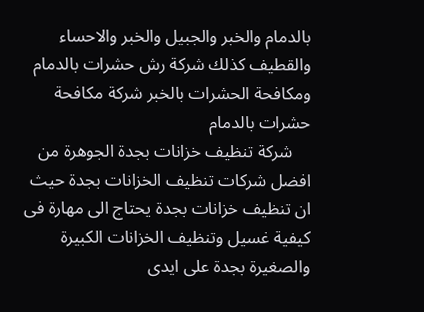بالدمام والخبر والجبيل والخبر والاحساء والقطيف كذلك شركة رش حشرات بالدمام ومكافحة الحشرات بالخبر شركة مكافحة حشرات بالدمام
    شركة تنظيف خزانات بجدة الجوهرة من افضل شركات تنظيف الخزانات بجدة حيث ان تنظيف خزانات بجدة يحتاج الى مهارة فى كيفية غسيل وتنظيف الخزانات الكبيرة والصغيرة بجدة على ايدى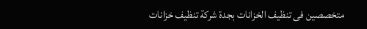متخصصين فى تنظيف الخزانات بجدة شركة تنظيف خزانات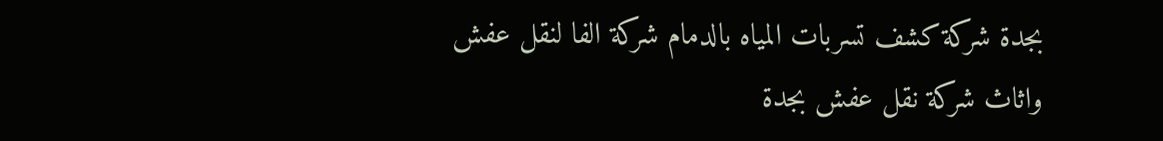بجدة شركة كشف تسربات المياه بالدمام شركة الفا لنقل عفش واثاث شركة نقل عفش بجدة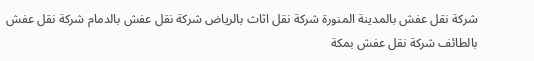شركة نقل عفش بالمدينة المنورة شركة نقل اثاث بالرياض شركة نقل عفش بالدمام شركة نقل عفش بالطائف شركة نقل عفش بمكة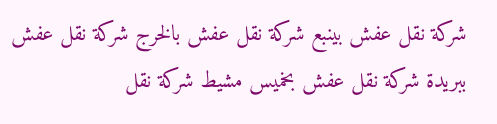شركة نقل عفش بينبع شركة نقل عفش بالخرج شركة نقل عفش ببريدة شركة نقل عفش بخميس مشيط شركة نقل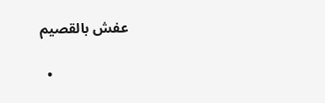عفش بالقصيم

  •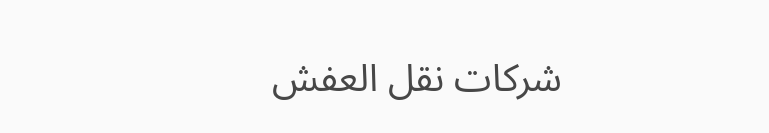شركات نقل العفش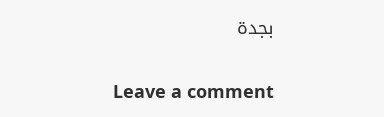بجدة

Leave a comment